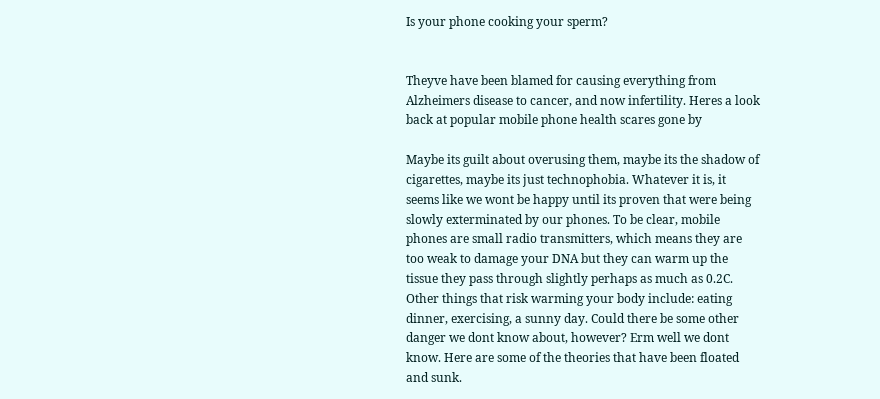Is your phone cooking your sperm?


Theyve have been blamed for causing everything from Alzheimers disease to cancer, and now infertility. Heres a look back at popular mobile phone health scares gone by

Maybe its guilt about overusing them, maybe its the shadow of cigarettes, maybe its just technophobia. Whatever it is, it seems like we wont be happy until its proven that were being slowly exterminated by our phones. To be clear, mobile phones are small radio transmitters, which means they are too weak to damage your DNA but they can warm up the tissue they pass through slightly perhaps as much as 0.2C. Other things that risk warming your body include: eating dinner, exercising, a sunny day. Could there be some other danger we dont know about, however? Erm well we dont know. Here are some of the theories that have been floated and sunk.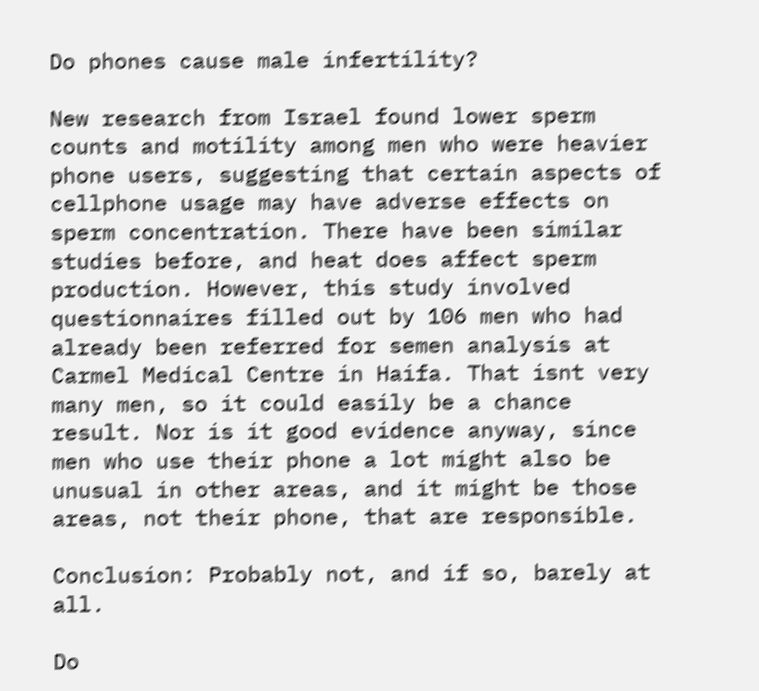Do phones cause male infertility?

New research from Israel found lower sperm counts and motility among men who were heavier phone users, suggesting that certain aspects of cellphone usage may have adverse effects on sperm concentration. There have been similar studies before, and heat does affect sperm production. However, this study involved questionnaires filled out by 106 men who had already been referred for semen analysis at Carmel Medical Centre in Haifa. That isnt very many men, so it could easily be a chance result. Nor is it good evidence anyway, since men who use their phone a lot might also be unusual in other areas, and it might be those areas, not their phone, that are responsible.

Conclusion: Probably not, and if so, barely at all.

Do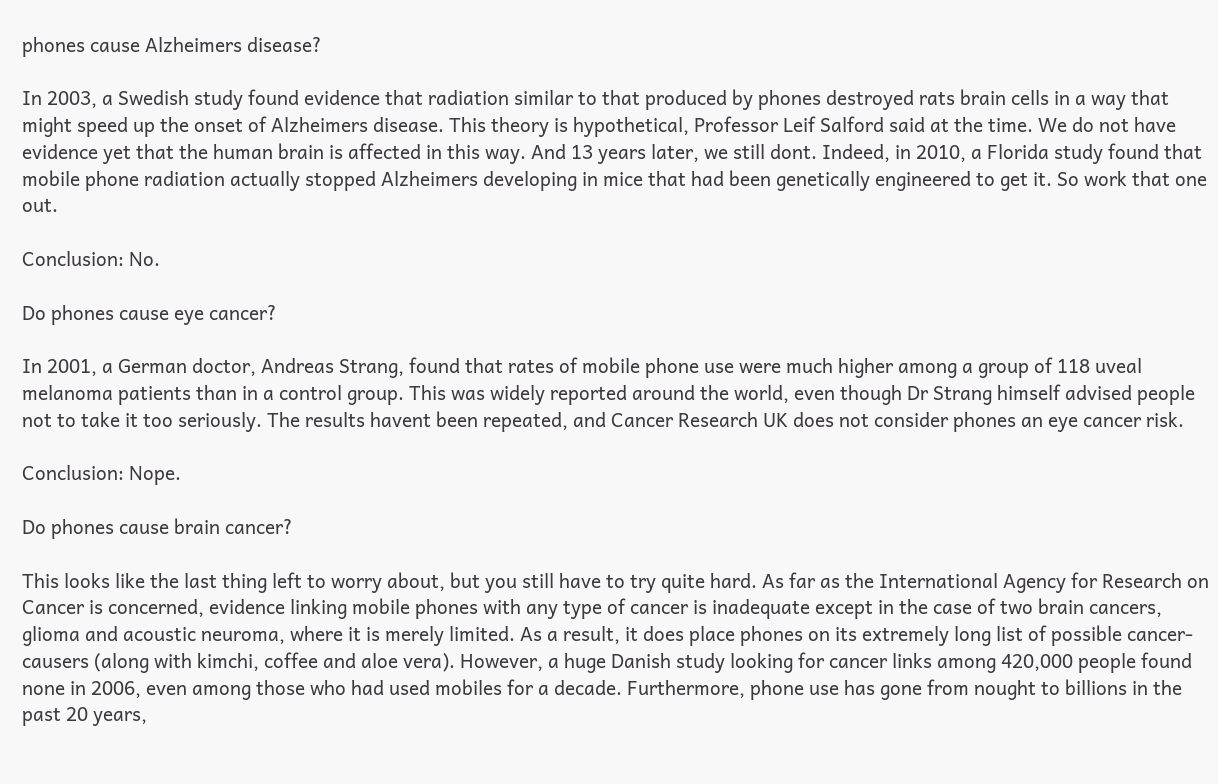phones cause Alzheimers disease?

In 2003, a Swedish study found evidence that radiation similar to that produced by phones destroyed rats brain cells in a way that might speed up the onset of Alzheimers disease. This theory is hypothetical, Professor Leif Salford said at the time. We do not have evidence yet that the human brain is affected in this way. And 13 years later, we still dont. Indeed, in 2010, a Florida study found that mobile phone radiation actually stopped Alzheimers developing in mice that had been genetically engineered to get it. So work that one out.

Conclusion: No.

Do phones cause eye cancer?

In 2001, a German doctor, Andreas Strang, found that rates of mobile phone use were much higher among a group of 118 uveal melanoma patients than in a control group. This was widely reported around the world, even though Dr Strang himself advised people not to take it too seriously. The results havent been repeated, and Cancer Research UK does not consider phones an eye cancer risk.

Conclusion: Nope.

Do phones cause brain cancer?

This looks like the last thing left to worry about, but you still have to try quite hard. As far as the International Agency for Research on Cancer is concerned, evidence linking mobile phones with any type of cancer is inadequate except in the case of two brain cancers, glioma and acoustic neuroma, where it is merely limited. As a result, it does place phones on its extremely long list of possible cancer-causers (along with kimchi, coffee and aloe vera). However, a huge Danish study looking for cancer links among 420,000 people found none in 2006, even among those who had used mobiles for a decade. Furthermore, phone use has gone from nought to billions in the past 20 years,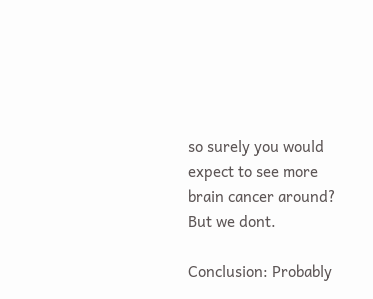so surely you would expect to see more brain cancer around? But we dont.

Conclusion: Probably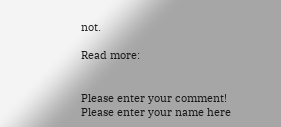not.

Read more:


Please enter your comment!
Please enter your name here